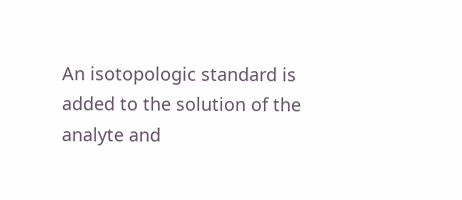An isotopologic standard is added to the solution of the analyte and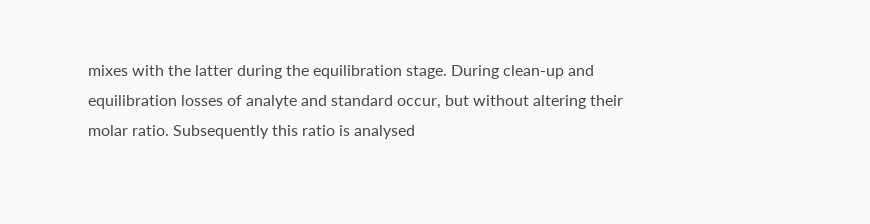mixes with the latter during the equilibration stage. During clean-up and equilibration losses of analyte and standard occur, but without altering their molar ratio. Subsequently this ratio is analysed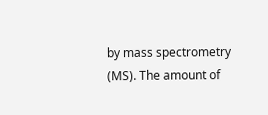by mass spectrometry (MS). The amount of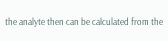the analyte then can be calculated from the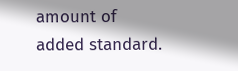amount of added standard.